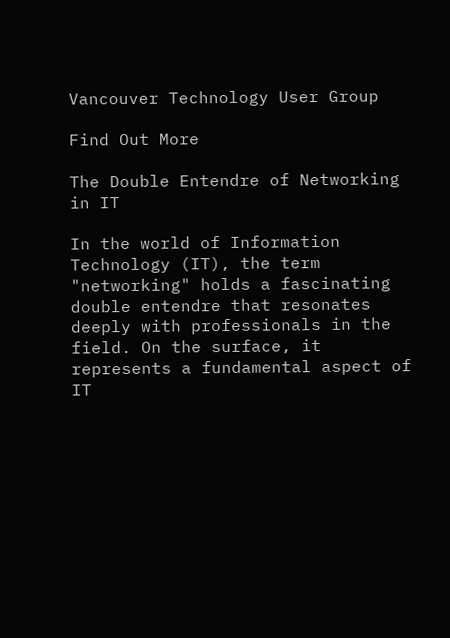Vancouver Technology User Group

Find Out More

The Double Entendre of Networking in IT

In the world of Information Technology (IT), the term "networking" holds a fascinating double entendre that resonates deeply with professionals in the field. On the surface, it represents a fundamental aspect of IT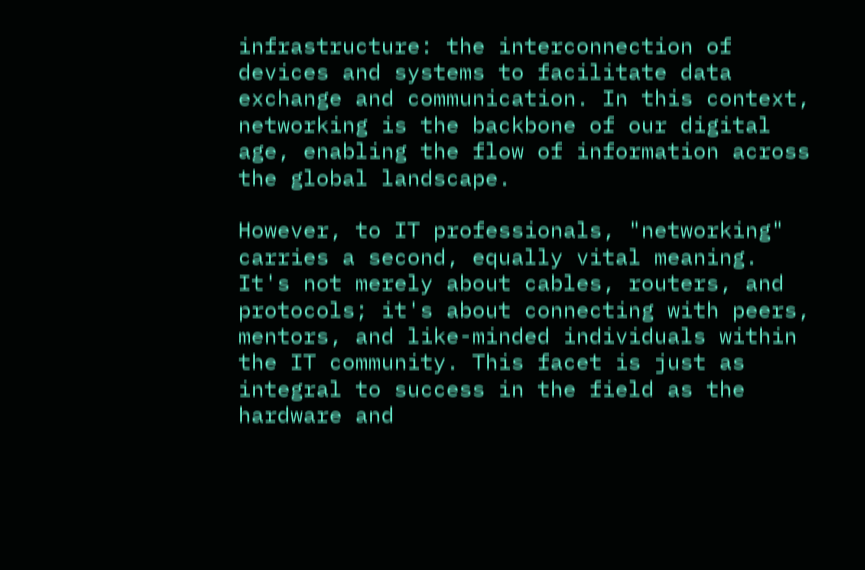infrastructure: the interconnection of devices and systems to facilitate data exchange and communication. In this context, networking is the backbone of our digital age, enabling the flow of information across the global landscape.

However, to IT professionals, "networking" carries a second, equally vital meaning. It's not merely about cables, routers, and protocols; it's about connecting with peers, mentors, and like-minded individuals within the IT community. This facet is just as integral to success in the field as the hardware and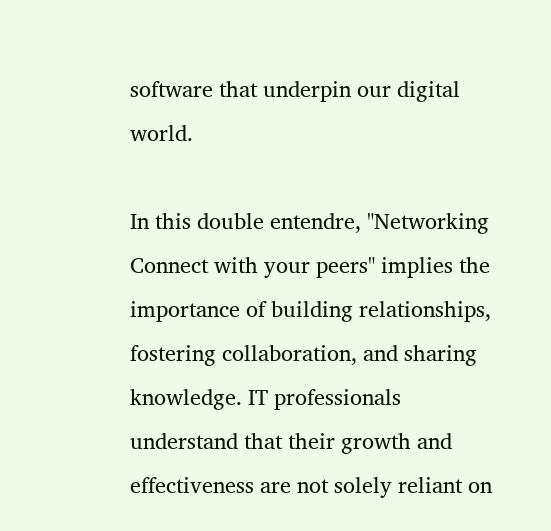software that underpin our digital world.

In this double entendre, "Networking Connect with your peers" implies the importance of building relationships, fostering collaboration, and sharing knowledge. IT professionals understand that their growth and effectiveness are not solely reliant on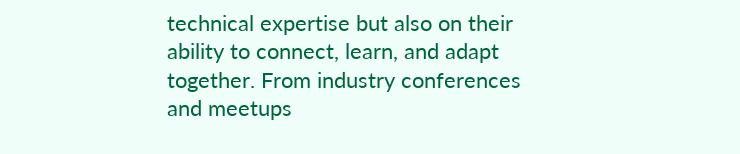technical expertise but also on their ability to connect, learn, and adapt together. From industry conferences and meetups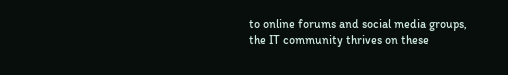to online forums and social media groups, the IT community thrives on these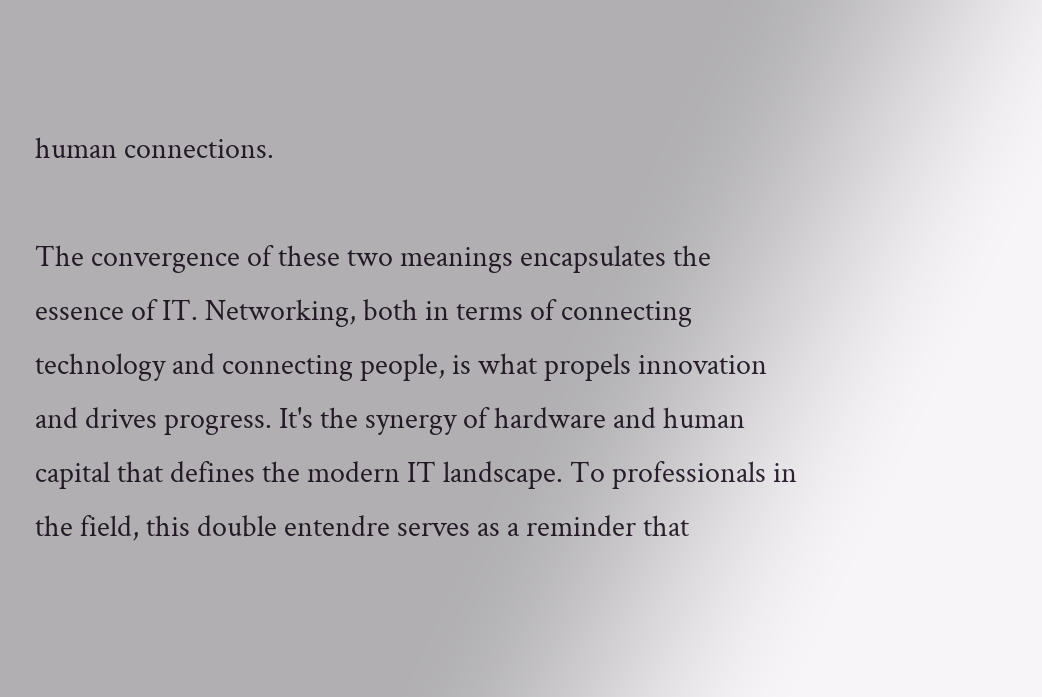human connections.

The convergence of these two meanings encapsulates the essence of IT. Networking, both in terms of connecting technology and connecting people, is what propels innovation and drives progress. It's the synergy of hardware and human capital that defines the modern IT landscape. To professionals in the field, this double entendre serves as a reminder that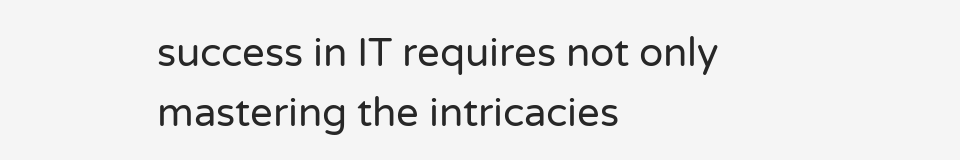success in IT requires not only mastering the intricacies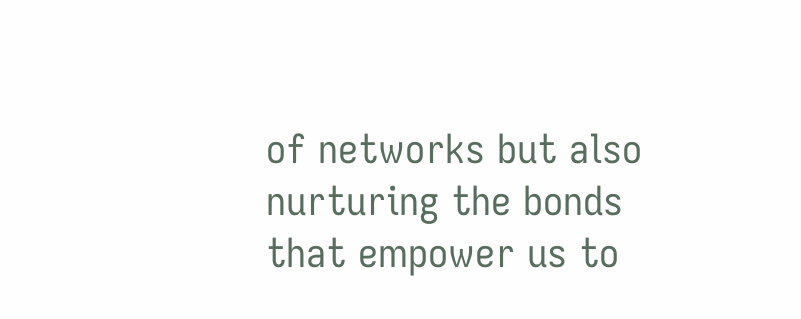of networks but also nurturing the bonds that empower us to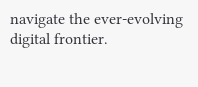navigate the ever-evolving digital frontier.